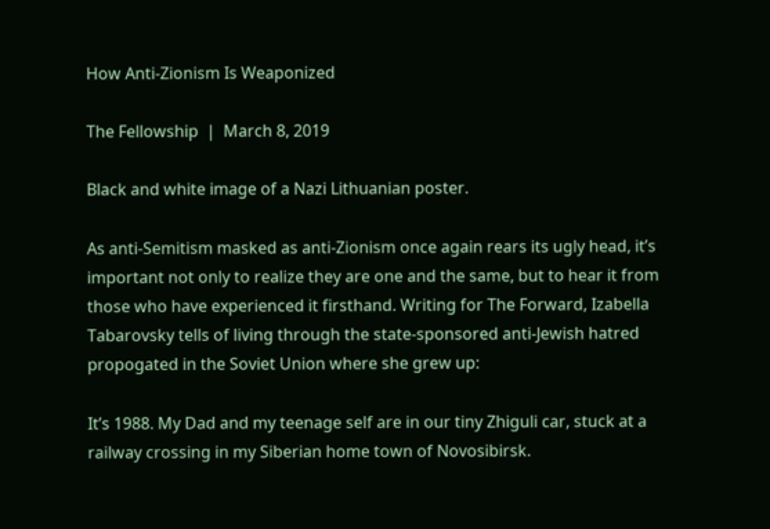How Anti-Zionism Is Weaponized

The Fellowship  |  March 8, 2019

Black and white image of a Nazi Lithuanian poster.

As anti-Semitism masked as anti-Zionism once again rears its ugly head, it’s important not only to realize they are one and the same, but to hear it from those who have experienced it firsthand. Writing for The Forward, Izabella Tabarovsky tells of living through the state-sponsored anti-Jewish hatred propogated in the Soviet Union where she grew up:

It’s 1988. My Dad and my teenage self are in our tiny Zhiguli car, stuck at a railway crossing in my Siberian home town of Novosibirsk.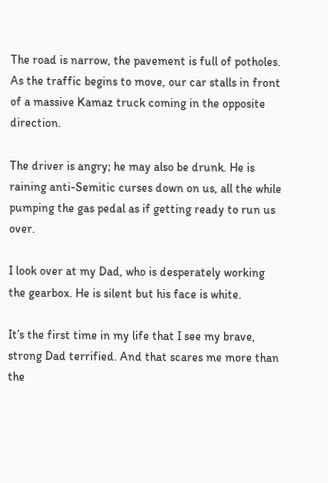The road is narrow, the pavement is full of potholes. As the traffic begins to move, our car stalls in front of a massive Kamaz truck coming in the opposite direction.

The driver is angry; he may also be drunk. He is raining anti-Semitic curses down on us, all the while pumping the gas pedal as if getting ready to run us over.

I look over at my Dad, who is desperately working the gearbox. He is silent but his face is white.

It’s the first time in my life that I see my brave, strong Dad terrified. And that scares me more than the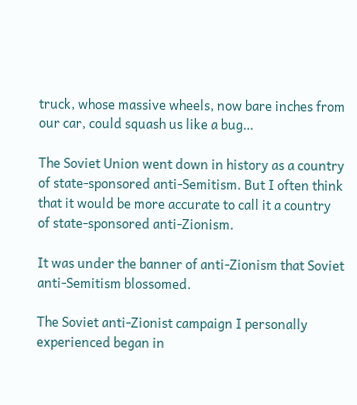truck, whose massive wheels, now bare inches from our car, could squash us like a bug…

The Soviet Union went down in history as a country of state-sponsored anti-Semitism. But I often think that it would be more accurate to call it a country of state-sponsored anti-Zionism.

It was under the banner of anti-Zionism that Soviet anti-Semitism blossomed.

The Soviet anti-Zionist campaign I personally experienced began in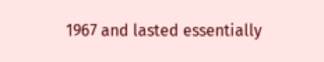1967 and lasted essentially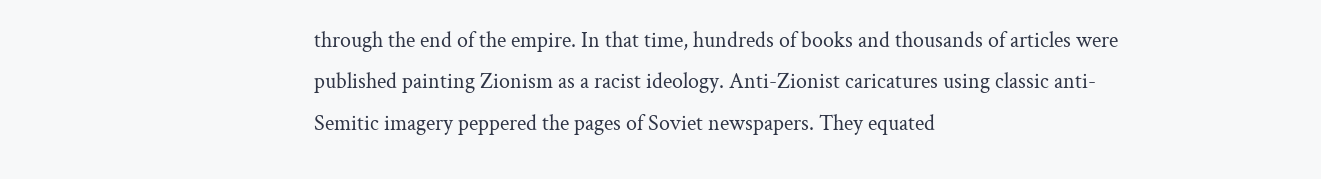through the end of the empire. In that time, hundreds of books and thousands of articles were published painting Zionism as a racist ideology. Anti-Zionist caricatures using classic anti-Semitic imagery peppered the pages of Soviet newspapers. They equated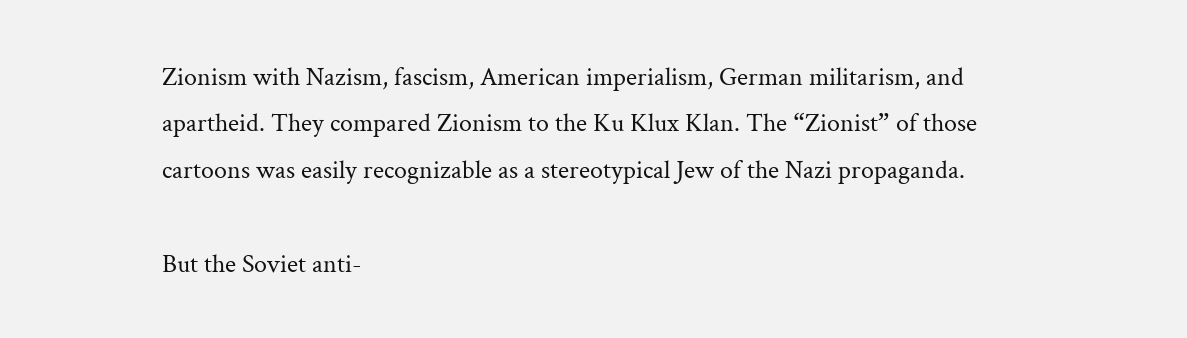Zionism with Nazism, fascism, American imperialism, German militarism, and apartheid. They compared Zionism to the Ku Klux Klan. The “Zionist” of those cartoons was easily recognizable as a stereotypical Jew of the Nazi propaganda.

But the Soviet anti-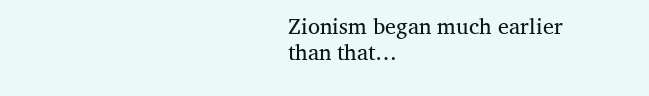Zionism began much earlier than that…